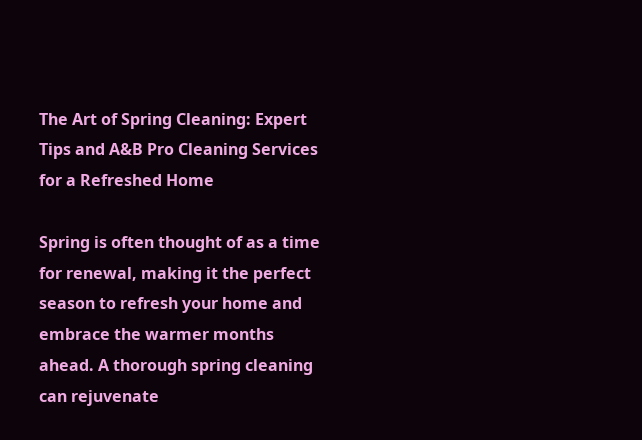The Art of Spring Cleaning: Expert Tips and A&B Pro Cleaning Services for a Refreshed Home

Spring is often thought of as a time for renewal, making it the perfect season to refresh your home and embrace the warmer months ahead. A thorough spring cleaning can rejuvenate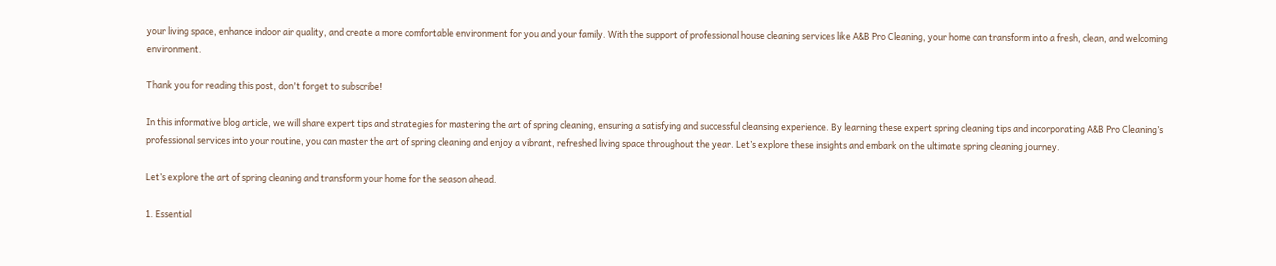your living space, enhance indoor air quality, and create a more comfortable environment for you and your family. With the support of professional house cleaning services like A&B Pro Cleaning, your home can transform into a fresh, clean, and welcoming environment.

Thank you for reading this post, don't forget to subscribe!

In this informative blog article, we will share expert tips and strategies for mastering the art of spring cleaning, ensuring a satisfying and successful cleansing experience. By learning these expert spring cleaning tips and incorporating A&B Pro Cleaning’s professional services into your routine, you can master the art of spring cleaning and enjoy a vibrant, refreshed living space throughout the year. Let’s explore these insights and embark on the ultimate spring cleaning journey.

Let’s explore the art of spring cleaning and transform your home for the season ahead.

1. Essential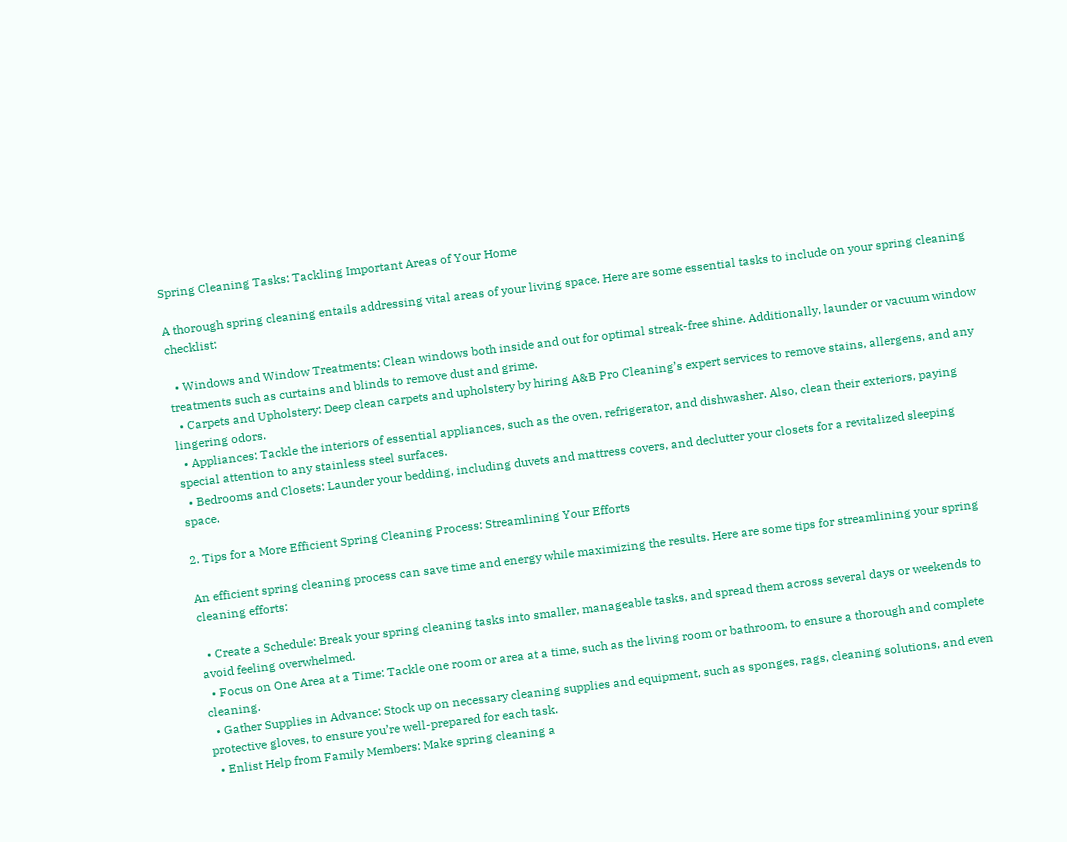Spring Cleaning Tasks: Tackling Important Areas of Your Home

A thorough spring cleaning entails addressing vital areas of your living space. Here are some essential tasks to include on your spring cleaning checklist:

  • Windows and Window Treatments: Clean windows both inside and out for optimal streak-free shine. Additionally, launder or vacuum window treatments such as curtains and blinds to remove dust and grime.
  • Carpets and Upholstery: Deep clean carpets and upholstery by hiring A&B Pro Cleaning’s expert services to remove stains, allergens, and any lingering odors.
  • Appliances: Tackle the interiors of essential appliances, such as the oven, refrigerator, and dishwasher. Also, clean their exteriors, paying special attention to any stainless steel surfaces.
  • Bedrooms and Closets: Launder your bedding, including duvets and mattress covers, and declutter your closets for a revitalized sleeping space.

2. Tips for a More Efficient Spring Cleaning Process: Streamlining Your Efforts

An efficient spring cleaning process can save time and energy while maximizing the results. Here are some tips for streamlining your spring cleaning efforts:

  • Create a Schedule: Break your spring cleaning tasks into smaller, manageable tasks, and spread them across several days or weekends to avoid feeling overwhelmed.
  • Focus on One Area at a Time: Tackle one room or area at a time, such as the living room or bathroom, to ensure a thorough and complete cleaning.
  • Gather Supplies in Advance: Stock up on necessary cleaning supplies and equipment, such as sponges, rags, cleaning solutions, and even protective gloves, to ensure you’re well-prepared for each task.
  • Enlist Help from Family Members: Make spring cleaning a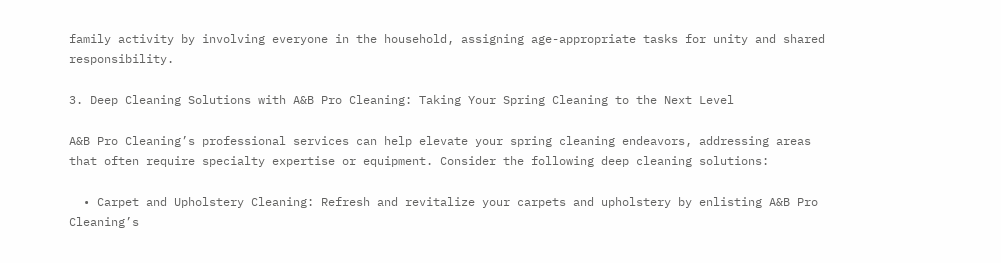family activity by involving everyone in the household, assigning age-appropriate tasks for unity and shared responsibility.

3. Deep Cleaning Solutions with A&B Pro Cleaning: Taking Your Spring Cleaning to the Next Level

A&B Pro Cleaning’s professional services can help elevate your spring cleaning endeavors, addressing areas that often require specialty expertise or equipment. Consider the following deep cleaning solutions:

  • Carpet and Upholstery Cleaning: Refresh and revitalize your carpets and upholstery by enlisting A&B Pro Cleaning’s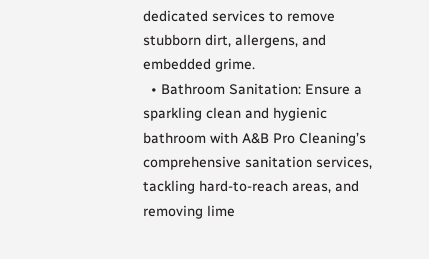dedicated services to remove stubborn dirt, allergens, and embedded grime.
  • Bathroom Sanitation: Ensure a sparkling clean and hygienic bathroom with A&B Pro Cleaning’s comprehensive sanitation services, tackling hard-to-reach areas, and removing lime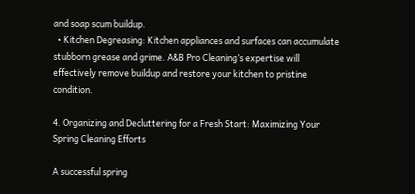and soap scum buildup.
  • Kitchen Degreasing: Kitchen appliances and surfaces can accumulate stubborn grease and grime. A&B Pro Cleaning’s expertise will effectively remove buildup and restore your kitchen to pristine condition.

4. Organizing and Decluttering for a Fresh Start: Maximizing Your Spring Cleaning Efforts

A successful spring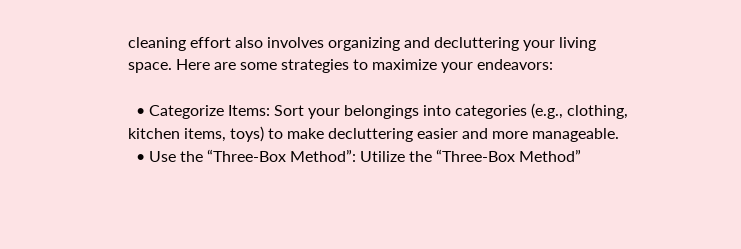cleaning effort also involves organizing and decluttering your living space. Here are some strategies to maximize your endeavors:

  • Categorize Items: Sort your belongings into categories (e.g., clothing, kitchen items, toys) to make decluttering easier and more manageable.
  • Use the “Three-Box Method”: Utilize the “Three-Box Method”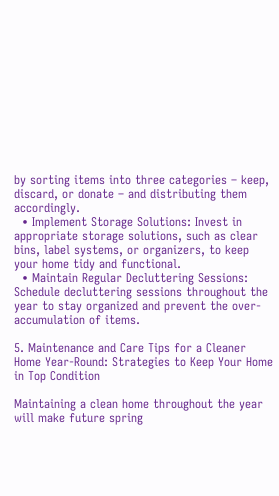by sorting items into three categories – keep, discard, or donate – and distributing them accordingly.
  • Implement Storage Solutions: Invest in appropriate storage solutions, such as clear bins, label systems, or organizers, to keep your home tidy and functional.
  • Maintain Regular Decluttering Sessions: Schedule decluttering sessions throughout the year to stay organized and prevent the over-accumulation of items.

5. Maintenance and Care Tips for a Cleaner Home Year-Round: Strategies to Keep Your Home in Top Condition

Maintaining a clean home throughout the year will make future spring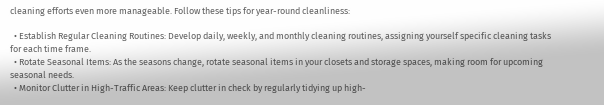cleaning efforts even more manageable. Follow these tips for year-round cleanliness:

  • Establish Regular Cleaning Routines: Develop daily, weekly, and monthly cleaning routines, assigning yourself specific cleaning tasks for each time frame.
  • Rotate Seasonal Items: As the seasons change, rotate seasonal items in your closets and storage spaces, making room for upcoming seasonal needs.
  • Monitor Clutter in High-Traffic Areas: Keep clutter in check by regularly tidying up high-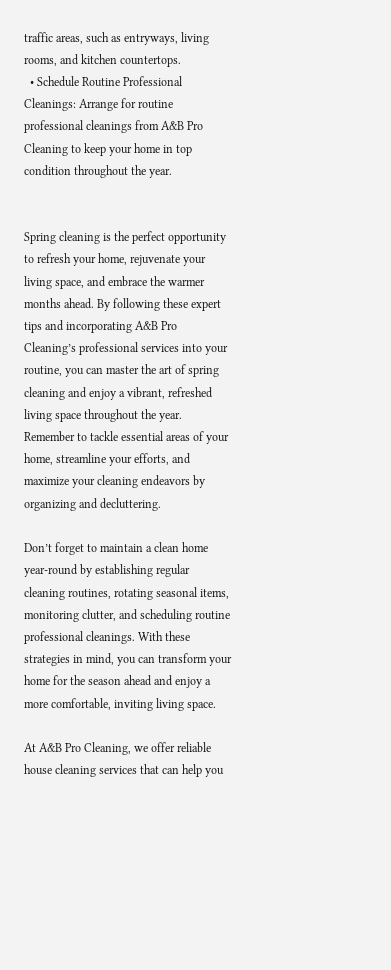traffic areas, such as entryways, living rooms, and kitchen countertops.
  • Schedule Routine Professional Cleanings: Arrange for routine professional cleanings from A&B Pro Cleaning to keep your home in top condition throughout the year.


Spring cleaning is the perfect opportunity to refresh your home, rejuvenate your living space, and embrace the warmer months ahead. By following these expert tips and incorporating A&B Pro Cleaning’s professional services into your routine, you can master the art of spring cleaning and enjoy a vibrant, refreshed living space throughout the year. Remember to tackle essential areas of your home, streamline your efforts, and maximize your cleaning endeavors by organizing and decluttering.

Don’t forget to maintain a clean home year-round by establishing regular cleaning routines, rotating seasonal items, monitoring clutter, and scheduling routine professional cleanings. With these strategies in mind, you can transform your home for the season ahead and enjoy a more comfortable, inviting living space.

At A&B Pro Cleaning, we offer reliable house cleaning services that can help you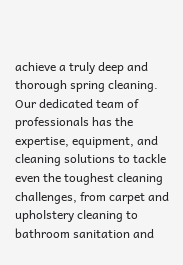achieve a truly deep and thorough spring cleaning. Our dedicated team of professionals has the expertise, equipment, and cleaning solutions to tackle even the toughest cleaning challenges, from carpet and upholstery cleaning to bathroom sanitation and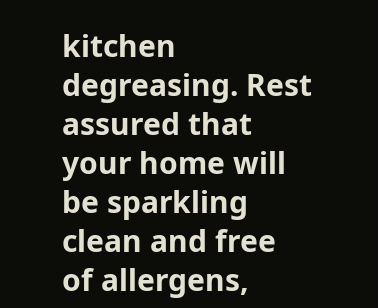kitchen degreasing. Rest assured that your home will be sparkling clean and free of allergens,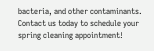bacteria, and other contaminants. Contact us today to schedule your spring cleaning appointment!